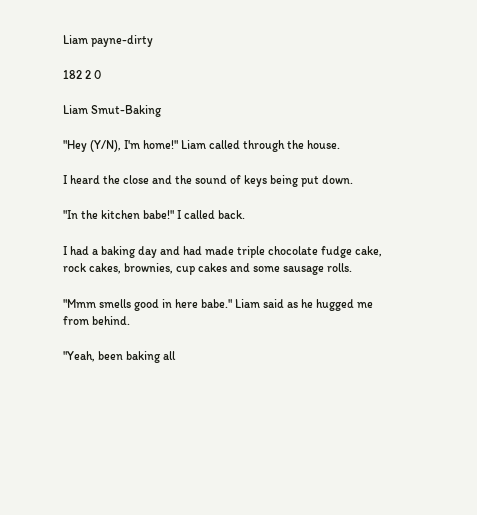Liam payne-dirty

182 2 0

Liam Smut-Baking

"Hey (Y/N), I'm home!" Liam called through the house.

I heard the close and the sound of keys being put down.

"In the kitchen babe!" I called back.

I had a baking day and had made triple chocolate fudge cake, rock cakes, brownies, cup cakes and some sausage rolls.

"Mmm smells good in here babe." Liam said as he hugged me from behind.

"Yeah, been baking all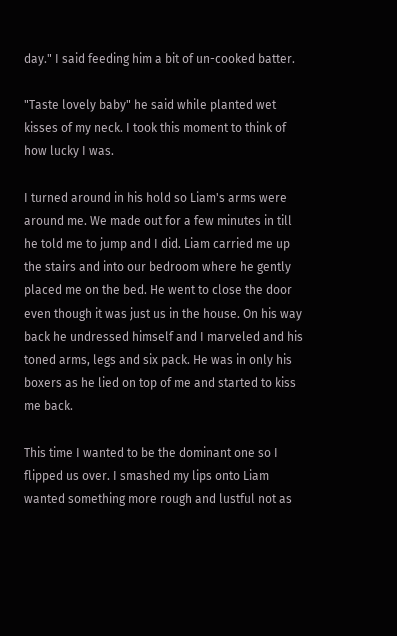day." I said feeding him a bit of un-cooked batter.

"Taste lovely baby" he said while planted wet kisses of my neck. I took this moment to think of how lucky I was.

I turned around in his hold so Liam's arms were around me. We made out for a few minutes in till he told me to jump and I did. Liam carried me up the stairs and into our bedroom where he gently placed me on the bed. He went to close the door even though it was just us in the house. On his way back he undressed himself and I marveled and his toned arms, legs and six pack. He was in only his boxers as he lied on top of me and started to kiss me back.

This time I wanted to be the dominant one so I flipped us over. I smashed my lips onto Liam wanted something more rough and lustful not as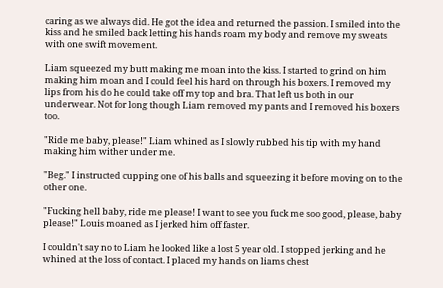caring as we always did. He got the idea and returned the passion. I smiled into the kiss and he smiled back letting his hands roam my body and remove my sweats with one swift movement.

Liam squeezed my butt making me moan into the kiss. I started to grind on him making him moan and I could feel his hard on through his boxers. I removed my lips from his do he could take off my top and bra. That left us both in our underwear. Not for long though Liam removed my pants and I removed his boxers too.

"Ride me baby, please!" Liam whined as I slowly rubbed his tip with my hand making him wither under me.

"Beg." I instructed cupping one of his balls and squeezing it before moving on to the other one.

"Fucking hell baby, ride me please! I want to see you fuck me soo good, please, baby please!" Louis moaned as I jerked him off faster.

I couldn't say no to Liam he looked like a lost 5 year old. I stopped jerking and he whined at the loss of contact. I placed my hands on liams chest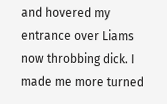and hovered my entrance over Liams now throbbing dick. I made me more turned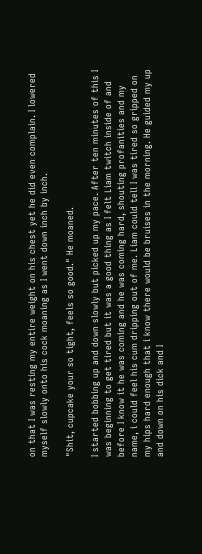on that I was resting my entire weight on his chest yet he did even complain. I lowered myself slowly onto his cock moaning as I went down inch by inch.

"Shit, cupcake your so tight, feels so good." He moaned.

I started bobbing up and down slowly but picked up my pace. After ten minutes of this I was beginning to get tired but it was a good thing as I felt Liam twitch inside of and before I know it he was coming and he was coming hard, shouting profanities and my name, i could feel his cum dripping out of me. Liam could tell I was tired so gripped on my hips hard enough that i know there would be bruises in the morning. He guided my up and down on his dick and I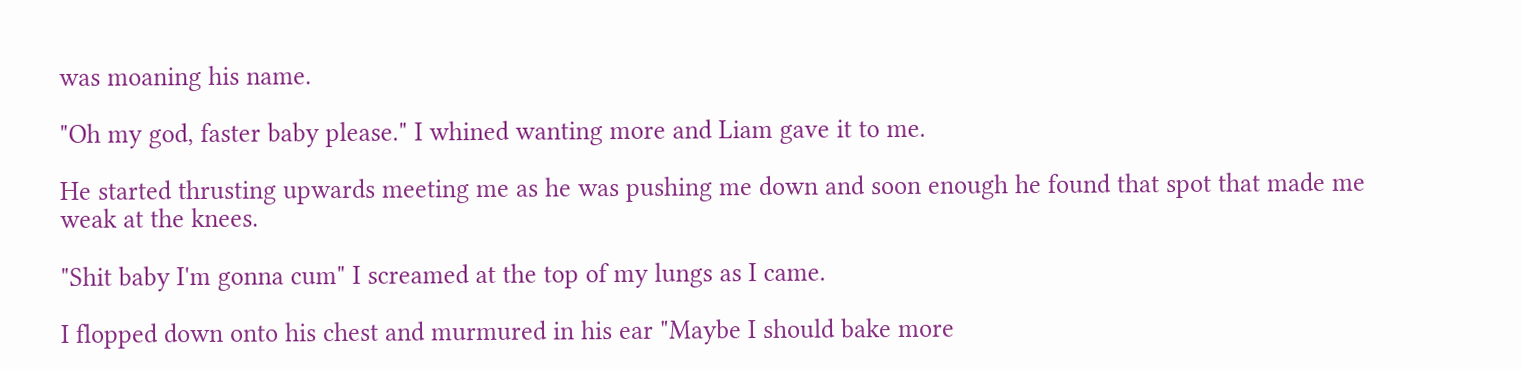was moaning his name.

"Oh my god, faster baby please." I whined wanting more and Liam gave it to me.

He started thrusting upwards meeting me as he was pushing me down and soon enough he found that spot that made me weak at the knees.

"Shit baby I'm gonna cum" I screamed at the top of my lungs as I came.

I flopped down onto his chest and murmured in his ear "Maybe I should bake more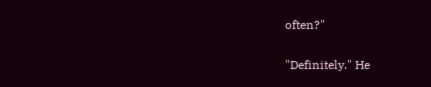often?"

"Definitely." He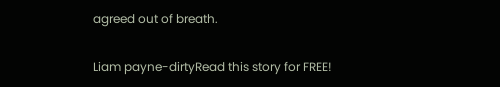agreed out of breath.

Liam payne-dirtyRead this story for FREE!